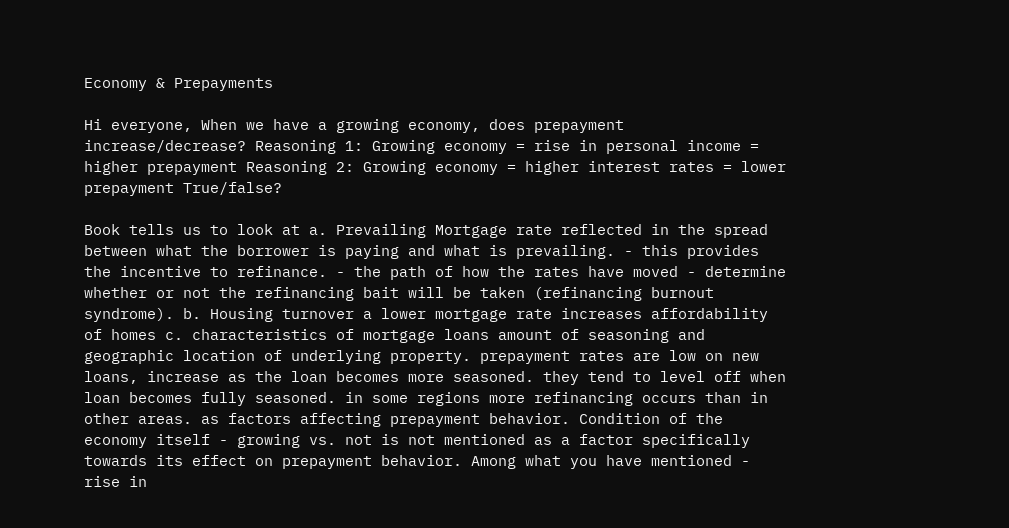Economy & Prepayments

Hi everyone, When we have a growing economy, does prepayment increase/decrease? Reasoning 1: Growing economy = rise in personal income = higher prepayment Reasoning 2: Growing economy = higher interest rates = lower prepayment True/false?

Book tells us to look at a. Prevailing Mortgage rate reflected in the spread between what the borrower is paying and what is prevailing. - this provides the incentive to refinance. - the path of how the rates have moved - determine whether or not the refinancing bait will be taken (refinancing burnout syndrome). b. Housing turnover a lower mortgage rate increases affordability of homes c. characteristics of mortgage loans amount of seasoning and geographic location of underlying property. prepayment rates are low on new loans, increase as the loan becomes more seasoned. they tend to level off when loan becomes fully seasoned. in some regions more refinancing occurs than in other areas. as factors affecting prepayment behavior. Condition of the economy itself - growing vs. not is not mentioned as a factor specifically towards its effect on prepayment behavior. Among what you have mentioned - rise in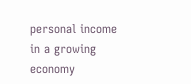personal income in a growing economy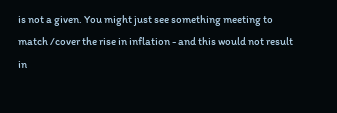is not a given. You might just see something meeting to match /cover the rise in inflation - and this would not result in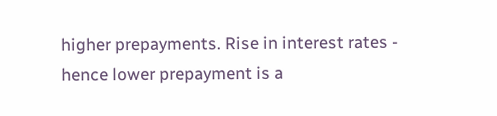higher prepayments. Rise in interest rates - hence lower prepayment is a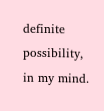definite possibility, in my mind.